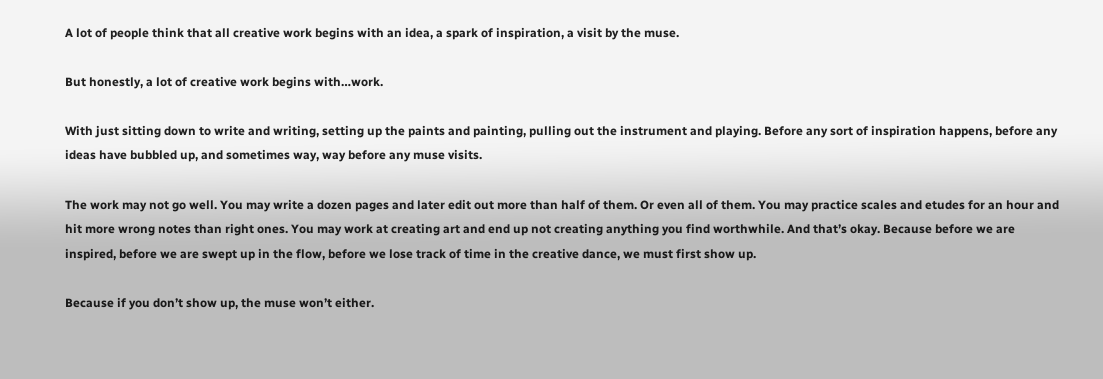A lot of people think that all creative work begins with an idea, a spark of inspiration, a visit by the muse.

But honestly, a lot of creative work begins with…work.

With just sitting down to write and writing, setting up the paints and painting, pulling out the instrument and playing. Before any sort of inspiration happens, before any ideas have bubbled up, and sometimes way, way before any muse visits.

The work may not go well. You may write a dozen pages and later edit out more than half of them. Or even all of them. You may practice scales and etudes for an hour and hit more wrong notes than right ones. You may work at creating art and end up not creating anything you find worthwhile. And that’s okay. Because before we are inspired, before we are swept up in the flow, before we lose track of time in the creative dance, we must first show up.

Because if you don’t show up, the muse won’t either.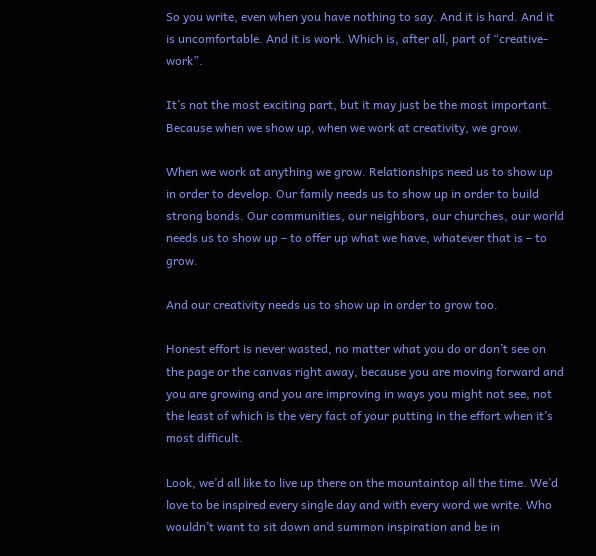So you write, even when you have nothing to say. And it is hard. And it is uncomfortable. And it is work. Which is, after all, part of “creative-work”.

It’s not the most exciting part, but it may just be the most important. Because when we show up, when we work at creativity, we grow.

When we work at anything we grow. Relationships need us to show up in order to develop. Our family needs us to show up in order to build strong bonds. Our communities, our neighbors, our churches, our world needs us to show up – to offer up what we have, whatever that is – to grow.

And our creativity needs us to show up in order to grow too.

Honest effort is never wasted, no matter what you do or don’t see on the page or the canvas right away, because you are moving forward and you are growing and you are improving in ways you might not see, not the least of which is the very fact of your putting in the effort when it’s most difficult.

Look, we’d all like to live up there on the mountaintop all the time. We’d love to be inspired every single day and with every word we write. Who wouldn’t want to sit down and summon inspiration and be in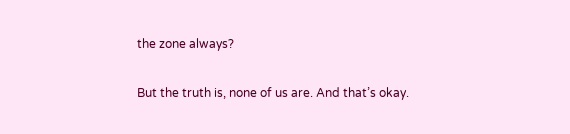the zone always?

But the truth is, none of us are. And that’s okay.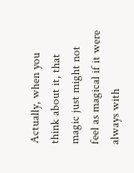Actually, when you think about it, that magic just might not feel as magical if it were always with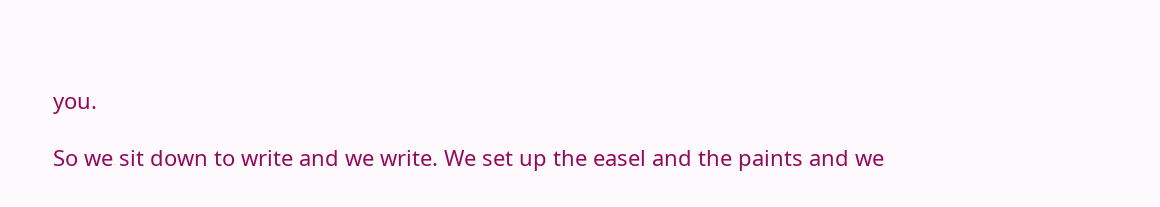you.

So we sit down to write and we write. We set up the easel and the paints and we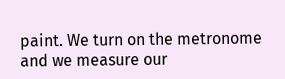paint. We turn on the metronome and we measure our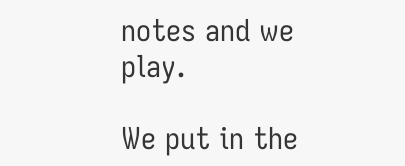notes and we play.

We put in the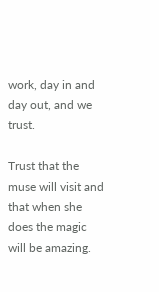work, day in and day out, and we trust.

Trust that the muse will visit and that when she does the magic will be amazing.